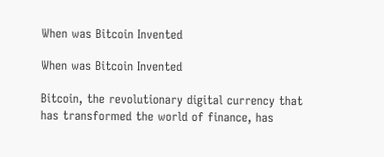When was Bitcoin Invented

When was Bitcoin Invented

Bitcoin, the revolutionary digital currency that has transformed the world of finance, has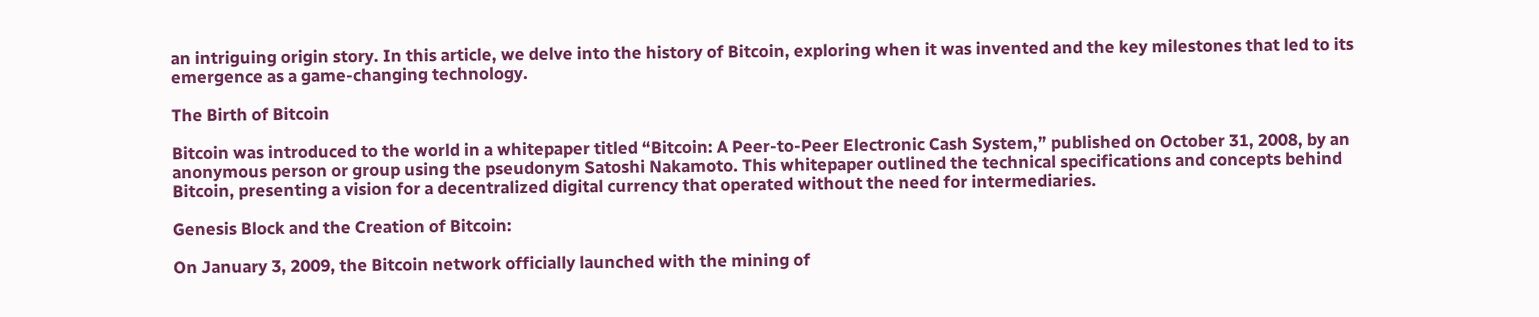an intriguing origin story. In this article, we delve into the history of Bitcoin, exploring when it was invented and the key milestones that led to its emergence as a game-changing technology.

The Birth of Bitcoin

Bitcoin was introduced to the world in a whitepaper titled “Bitcoin: A Peer-to-Peer Electronic Cash System,” published on October 31, 2008, by an anonymous person or group using the pseudonym Satoshi Nakamoto. This whitepaper outlined the technical specifications and concepts behind Bitcoin, presenting a vision for a decentralized digital currency that operated without the need for intermediaries.

Genesis Block and the Creation of Bitcoin:

On January 3, 2009, the Bitcoin network officially launched with the mining of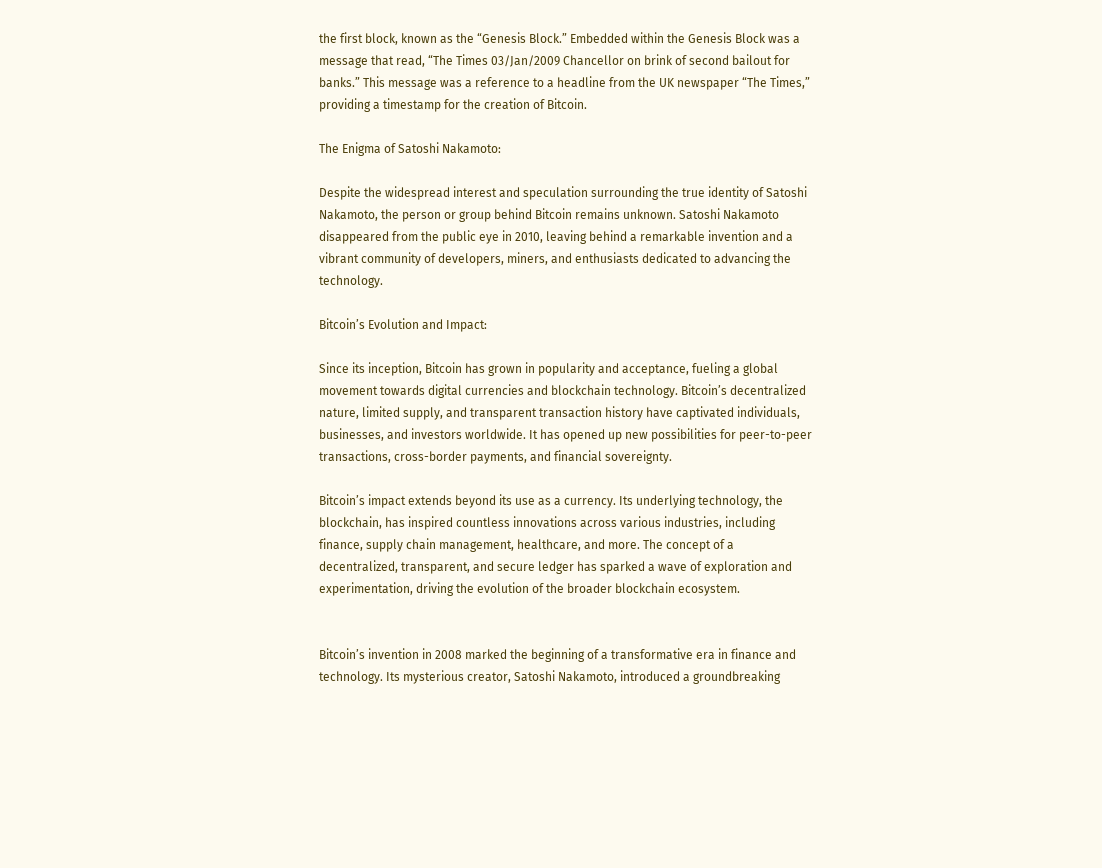the first block, known as the “Genesis Block.” Embedded within the Genesis Block was a message that read, “The Times 03/Jan/2009 Chancellor on brink of second bailout for banks.” This message was a reference to a headline from the UK newspaper “The Times,” providing a timestamp for the creation of Bitcoin.

The Enigma of Satoshi Nakamoto:

Despite the widespread interest and speculation surrounding the true identity of Satoshi Nakamoto, the person or group behind Bitcoin remains unknown. Satoshi Nakamoto disappeared from the public eye in 2010, leaving behind a remarkable invention and a vibrant community of developers, miners, and enthusiasts dedicated to advancing the technology.

Bitcoin’s Evolution and Impact:

Since its inception, Bitcoin has grown in popularity and acceptance, fueling a global movement towards digital currencies and blockchain technology. Bitcoin’s decentralized nature, limited supply, and transparent transaction history have captivated individuals, businesses, and investors worldwide. It has opened up new possibilities for peer-to-peer transactions, cross-border payments, and financial sovereignty.

Bitcoin’s impact extends beyond its use as a currency. Its underlying technology, the blockchain, has inspired countless innovations across various industries, including finance, supply chain management, healthcare, and more. The concept of a decentralized, transparent, and secure ledger has sparked a wave of exploration and experimentation, driving the evolution of the broader blockchain ecosystem.


Bitcoin’s invention in 2008 marked the beginning of a transformative era in finance and technology. Its mysterious creator, Satoshi Nakamoto, introduced a groundbreaking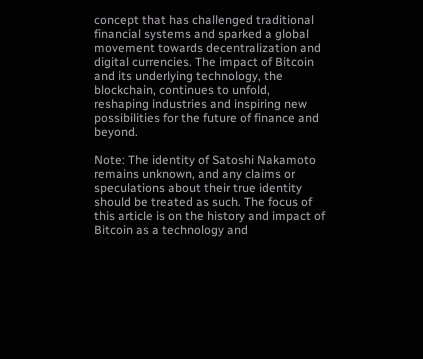concept that has challenged traditional financial systems and sparked a global movement towards decentralization and digital currencies. The impact of Bitcoin and its underlying technology, the blockchain, continues to unfold, reshaping industries and inspiring new possibilities for the future of finance and beyond.

Note: The identity of Satoshi Nakamoto remains unknown, and any claims or speculations about their true identity should be treated as such. The focus of this article is on the history and impact of Bitcoin as a technology and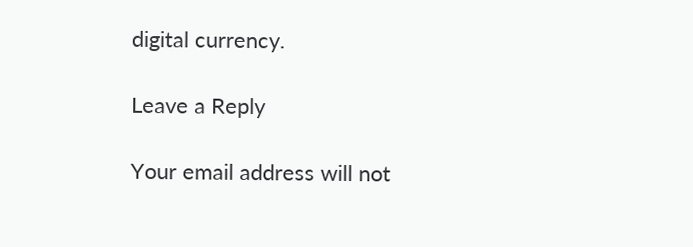digital currency.

Leave a Reply

Your email address will not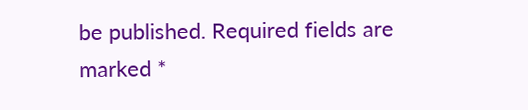be published. Required fields are marked *